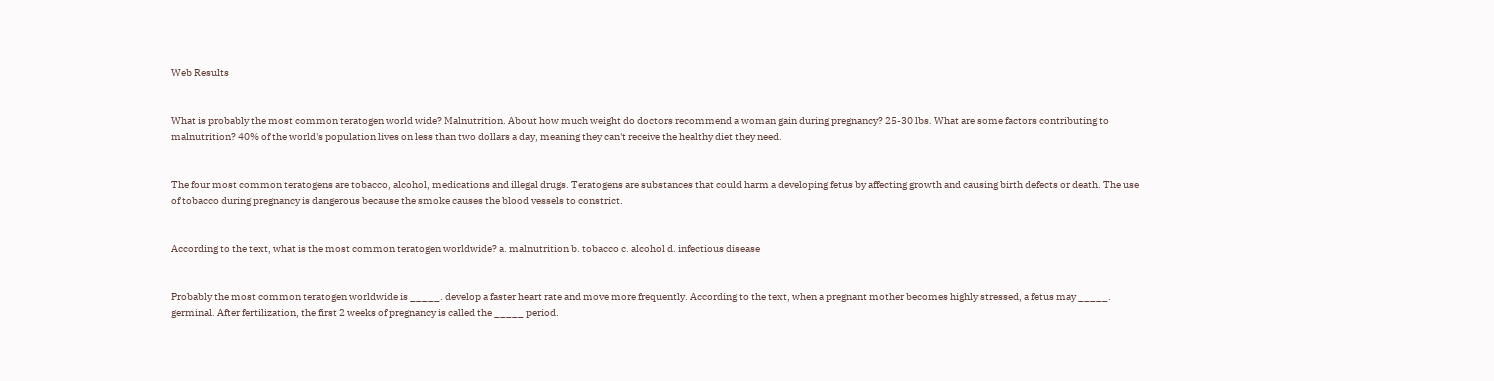Web Results


What is probably the most common teratogen world wide? Malnutrition. About how much weight do doctors recommend a woman gain during pregnancy? 25-30 lbs. What are some factors contributing to malnutrition? 40% of the world's population lives on less than two dollars a day, meaning they can't receive the healthy diet they need.


The four most common teratogens are tobacco, alcohol, medications and illegal drugs. Teratogens are substances that could harm a developing fetus by affecting growth and causing birth defects or death. The use of tobacco during pregnancy is dangerous because the smoke causes the blood vessels to constrict.


According to the text, what is the most common teratogen worldwide? a. malnutrition b. tobacco c. alcohol d. infectious disease


Probably the most common teratogen worldwide is _____. develop a faster heart rate and move more frequently. According to the text, when a pregnant mother becomes highly stressed, a fetus may _____. germinal. After fertilization, the first 2 weeks of pregnancy is called the _____ period.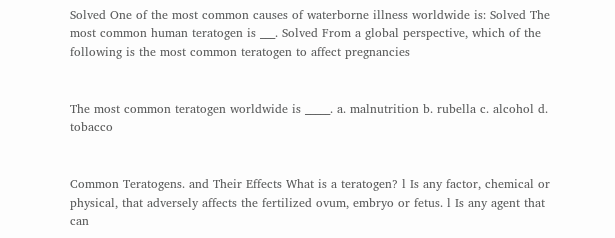Solved One of the most common causes of waterborne illness worldwide is: Solved The most common human teratogen is ___. Solved From a global perspective, which of the following is the most common teratogen to affect pregnancies


The most common teratogen worldwide is _____. a. malnutrition b. rubella c. alcohol d. tobacco


Common Teratogens. and Their Effects What is a teratogen? l Is any factor, chemical or physical, that adversely affects the fertilized ovum, embryo or fetus. l Is any agent that can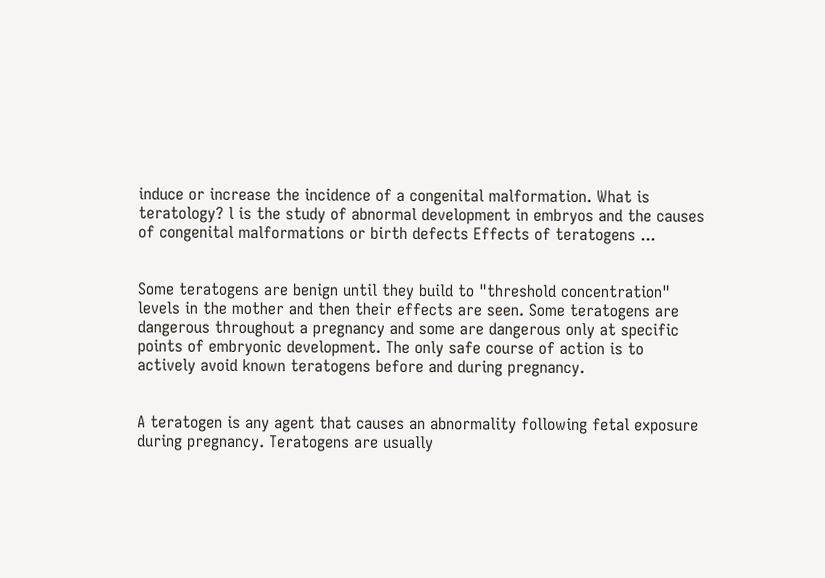induce or increase the incidence of a congenital malformation. What is teratology? l is the study of abnormal development in embryos and the causes of congenital malformations or birth defects Effects of teratogens ...


Some teratogens are benign until they build to "threshold concentration" levels in the mother and then their effects are seen. Some teratogens are dangerous throughout a pregnancy and some are dangerous only at specific points of embryonic development. The only safe course of action is to actively avoid known teratogens before and during pregnancy.


A teratogen is any agent that causes an abnormality following fetal exposure during pregnancy. Teratogens are usually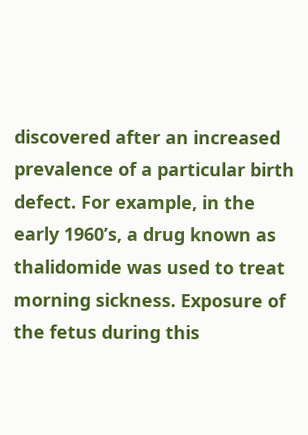discovered after an increased prevalence of a particular birth defect. For example, in the early 1960’s, a drug known as thalidomide was used to treat morning sickness. Exposure of the fetus during this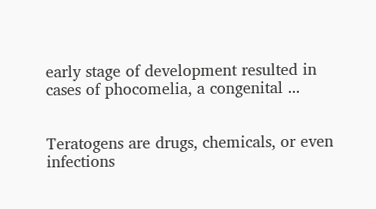early stage of development resulted in cases of phocomelia, a congenital ...


Teratogens are drugs, chemicals, or even infections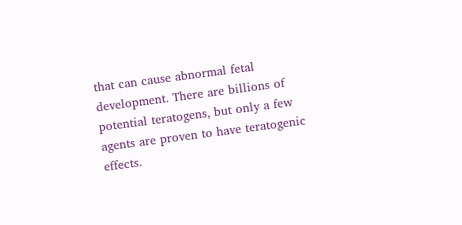that can cause abnormal fetal development. There are billions of potential teratogens, but only a few agents are proven to have teratogenic effects.